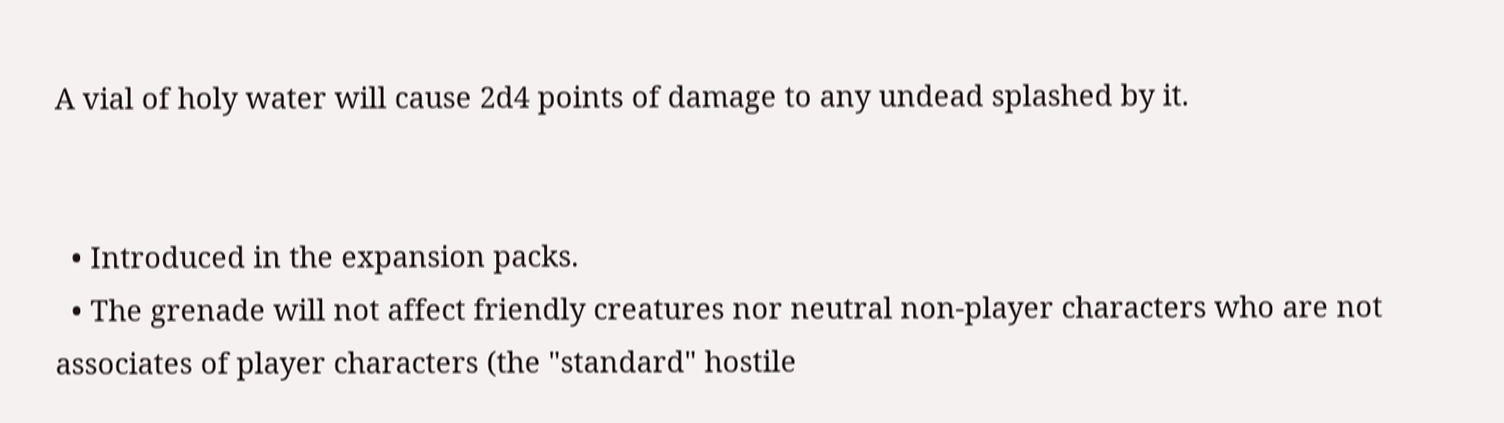A vial of holy water will cause 2d4 points of damage to any undead splashed by it.


  • Introduced in the expansion packs.
  • The grenade will not affect friendly creatures nor neutral non-player characters who are not associates of player characters (the "standard" hostile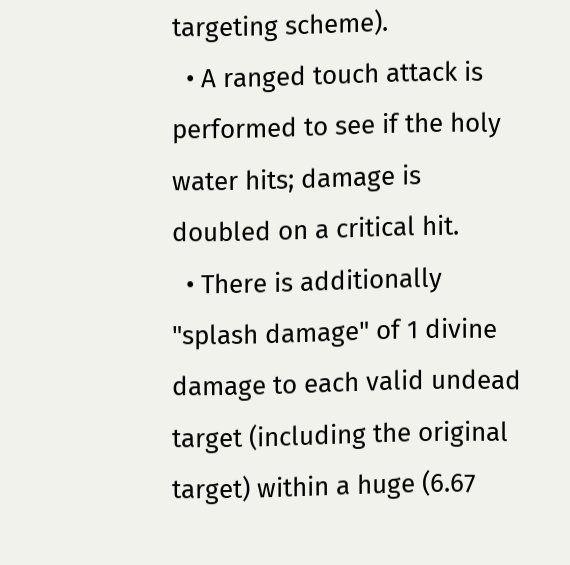targeting scheme).
  • A ranged touch attack is performed to see if the holy water hits; damage is doubled on a critical hit.
  • There is additionally "splash damage" of 1 divine damage to each valid undead target (including the original target) within a huge (6.67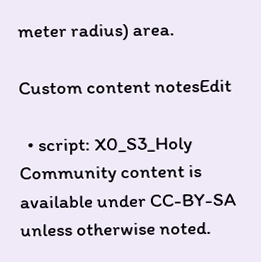meter radius) area.

Custom content notesEdit

  • script: X0_S3_Holy
Community content is available under CC-BY-SA unless otherwise noted.